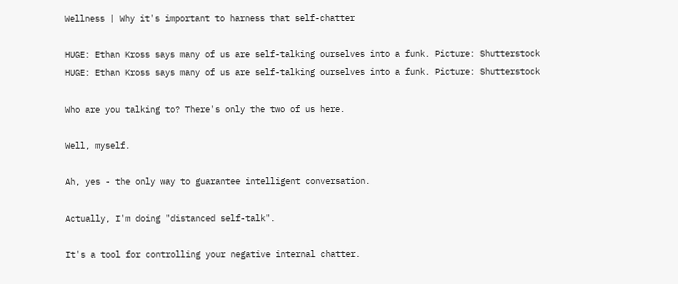Wellness | Why it's important to harness that self-chatter

HUGE: Ethan Kross says many of us are self-talking ourselves into a funk. Picture: Shutterstock
HUGE: Ethan Kross says many of us are self-talking ourselves into a funk. Picture: Shutterstock

Who are you talking to? There's only the two of us here.

Well, myself.

Ah, yes - the only way to guarantee intelligent conversation.

Actually, I'm doing "distanced self-talk".

It's a tool for controlling your negative internal chatter.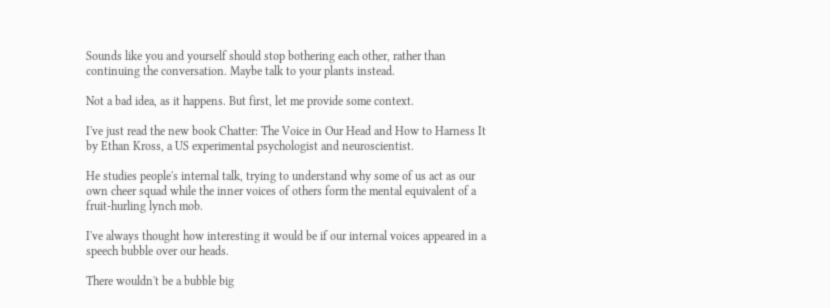Sounds like you and yourself should stop bothering each other, rather than continuing the conversation. Maybe talk to your plants instead.

Not a bad idea, as it happens. But first, let me provide some context.

I've just read the new book Chatter: The Voice in Our Head and How to Harness It by Ethan Kross, a US experimental psychologist and neuroscientist.

He studies people's internal talk, trying to understand why some of us act as our own cheer squad while the inner voices of others form the mental equivalent of a fruit-hurling lynch mob.

I've always thought how interesting it would be if our internal voices appeared in a speech bubble over our heads.

There wouldn't be a bubble big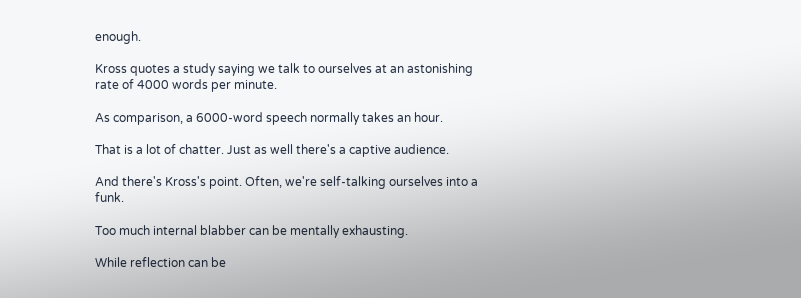enough.

Kross quotes a study saying we talk to ourselves at an astonishing rate of 4000 words per minute.

As comparison, a 6000-word speech normally takes an hour.

That is a lot of chatter. Just as well there's a captive audience.

And there's Kross's point. Often, we're self-talking ourselves into a funk.

Too much internal blabber can be mentally exhausting.

While reflection can be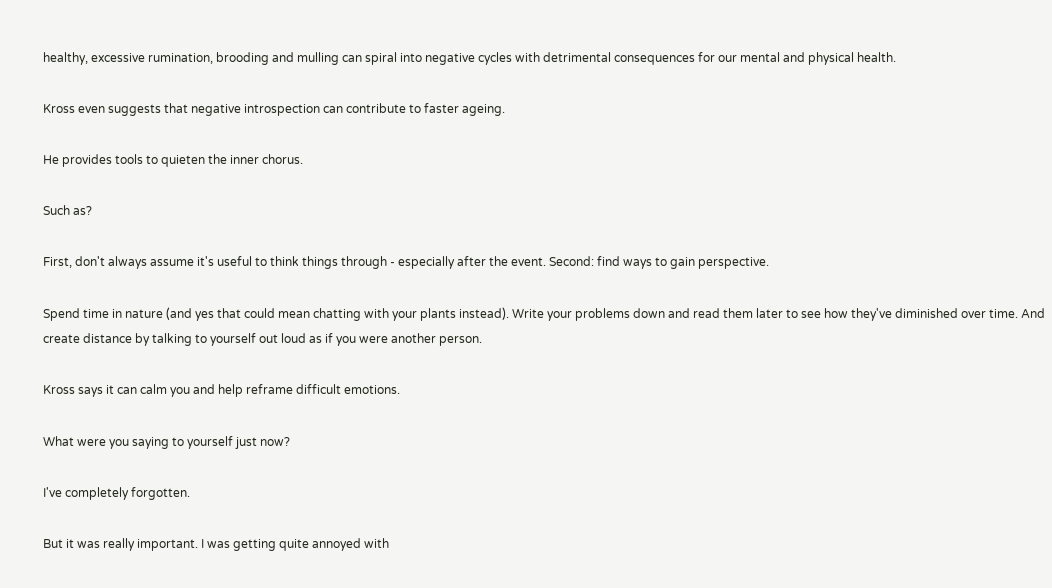healthy, excessive rumination, brooding and mulling can spiral into negative cycles with detrimental consequences for our mental and physical health.

Kross even suggests that negative introspection can contribute to faster ageing.

He provides tools to quieten the inner chorus.

Such as?

First, don't always assume it's useful to think things through - especially after the event. Second: find ways to gain perspective.

Spend time in nature (and yes that could mean chatting with your plants instead). Write your problems down and read them later to see how they've diminished over time. And create distance by talking to yourself out loud as if you were another person.

Kross says it can calm you and help reframe difficult emotions.

What were you saying to yourself just now?

I've completely forgotten.

But it was really important. I was getting quite annoyed with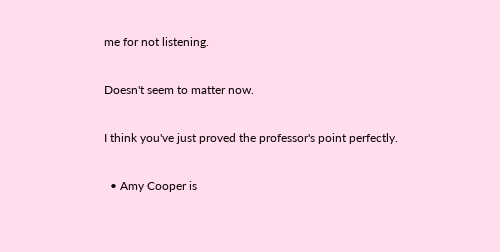me for not listening.

Doesn't seem to matter now.

I think you've just proved the professor's point perfectly.

  • Amy Cooper is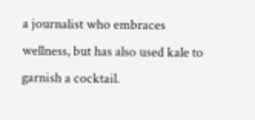a journalist who embraces wellness, but has also used kale to garnish a cocktail.